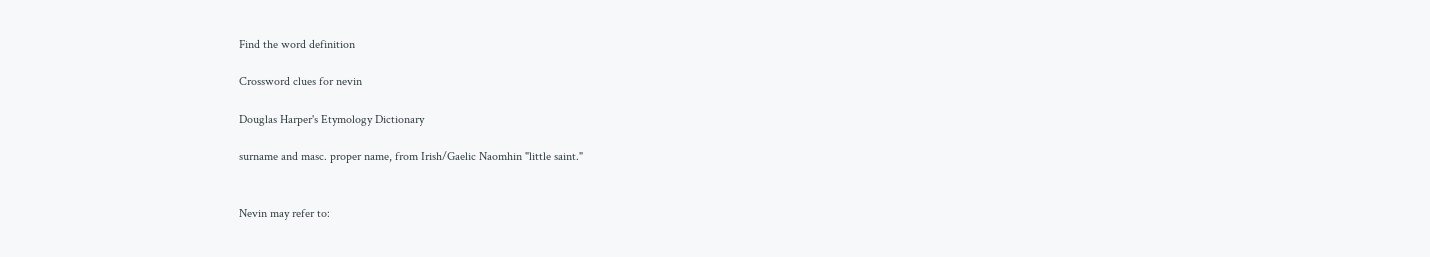Find the word definition

Crossword clues for nevin

Douglas Harper's Etymology Dictionary

surname and masc. proper name, from Irish/Gaelic Naomhin "little saint."


Nevin may refer to: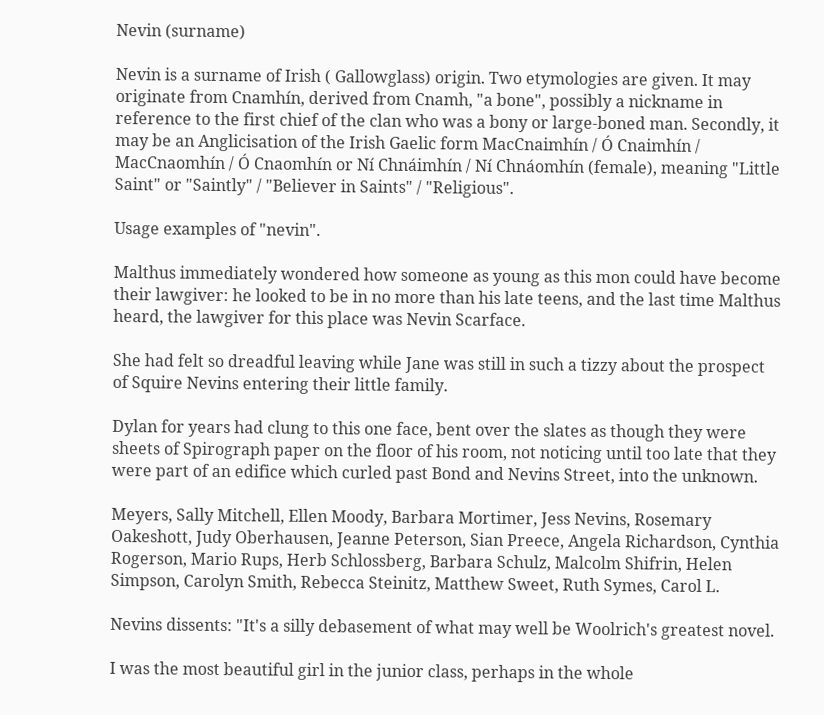Nevin (surname)

Nevin is a surname of Irish ( Gallowglass) origin. Two etymologies are given. It may originate from Cnamhín, derived from Cnamh, "a bone", possibly a nickname in reference to the first chief of the clan who was a bony or large-boned man. Secondly, it may be an Anglicisation of the Irish Gaelic form MacCnaimhín / Ó Cnaimhín / MacCnaomhín / Ó Cnaomhín or Ní Chnáimhín / Ní Chnáomhín (female), meaning "Little Saint" or "Saintly" / "Believer in Saints" / "Religious".

Usage examples of "nevin".

Malthus immediately wondered how someone as young as this mon could have become their lawgiver: he looked to be in no more than his late teens, and the last time Malthus heard, the lawgiver for this place was Nevin Scarface.

She had felt so dreadful leaving while Jane was still in such a tizzy about the prospect of Squire Nevins entering their little family.

Dylan for years had clung to this one face, bent over the slates as though they were sheets of Spirograph paper on the floor of his room, not noticing until too late that they were part of an edifice which curled past Bond and Nevins Street, into the unknown.

Meyers, Sally Mitchell, Ellen Moody, Barbara Mortimer, Jess Nevins, Rosemary Oakeshott, Judy Oberhausen, Jeanne Peterson, Sian Preece, Angela Richardson, Cynthia Rogerson, Mario Rups, Herb Schlossberg, Barbara Schulz, Malcolm Shifrin, Helen Simpson, Carolyn Smith, Rebecca Steinitz, Matthew Sweet, Ruth Symes, Carol L.

Nevins dissents: "It's a silly debasement of what may well be Woolrich's greatest novel.

I was the most beautiful girl in the junior class, perhaps in the whole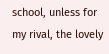school, unless for my rival, the lovely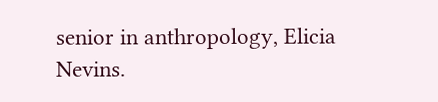senior in anthropology, Elicia Nevins.